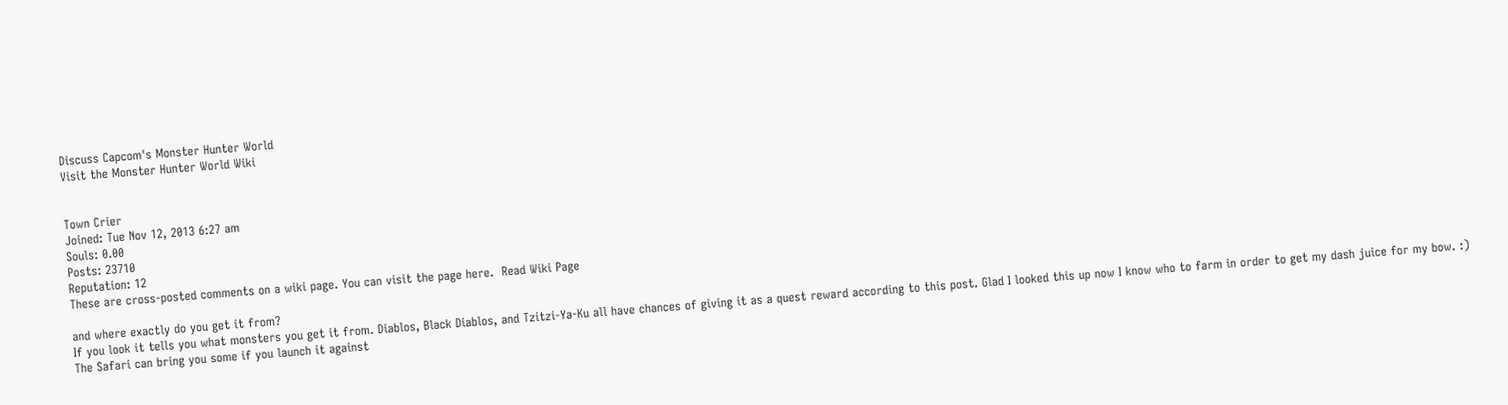Discuss Capcom's Monster Hunter World
Visit the Monster Hunter World Wiki


Town Crier
Joined: Tue Nov 12, 2013 6:27 am
Souls: 0.00
Posts: 23710
Reputation: 12
These are cross-posted comments on a wiki page. You can visit the page here.  Read Wiki Page

and where exactly do you get it from?
If you look it tells you what monsters you get it from. Diablos, Black Diablos, and Tzitzi-Ya-Ku all have chances of giving it as a quest reward according to this post. Glad I looked this up now I know who to farm in order to get my dash juice for my bow. :)
The Safari can bring you some if you launch it against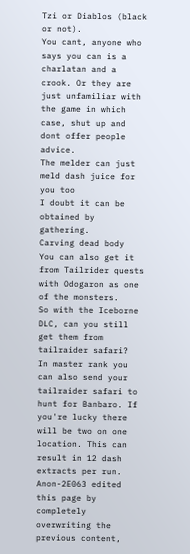Tzi or Diablos (black or not).
You cant, anyone who says you can is a charlatan and a crook. Or they are just unfamiliar with the game in which case, shut up and dont offer people advice.
The melder can just meld dash juice for you too
I doubt it can be obtained by gathering.
Carving dead body
You can also get it from Tailrider quests with Odogaron as one of the monsters.
So with the Iceborne DLC, can you still get them from tailraider safari?
In master rank you can also send your tailraider safari to hunt for Banbaro. If you're lucky there will be two on one location. This can result in 12 dash extracts per run.
Anon-2E063 edited this page by completely overwriting the previous content,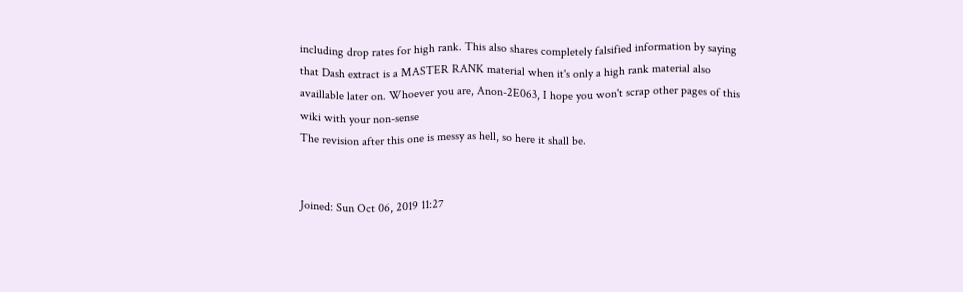including drop rates for high rank. This also shares completely falsified information by saying that Dash extract is a MASTER RANK material when it's only a high rank material also availlable later on. Whoever you are, Anon-2E063, I hope you won't scrap other pages of this wiki with your non-sense
The revision after this one is messy as hell, so here it shall be.


Joined: Sun Oct 06, 2019 11:27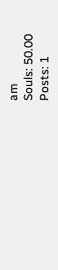am
Souls: 50.00
Posts: 1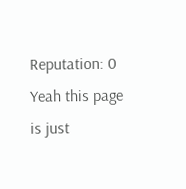Reputation: 0
Yeah this page is just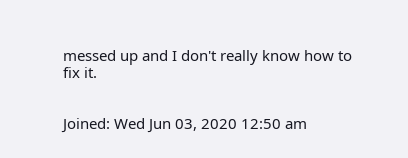messed up and I don't really know how to fix it.


Joined: Wed Jun 03, 2020 12:50 am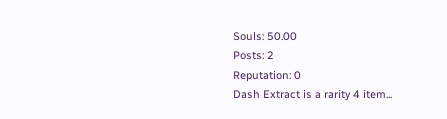Souls: 50.00
Posts: 2
Reputation: 0
Dash Extract is a rarity 4 item...